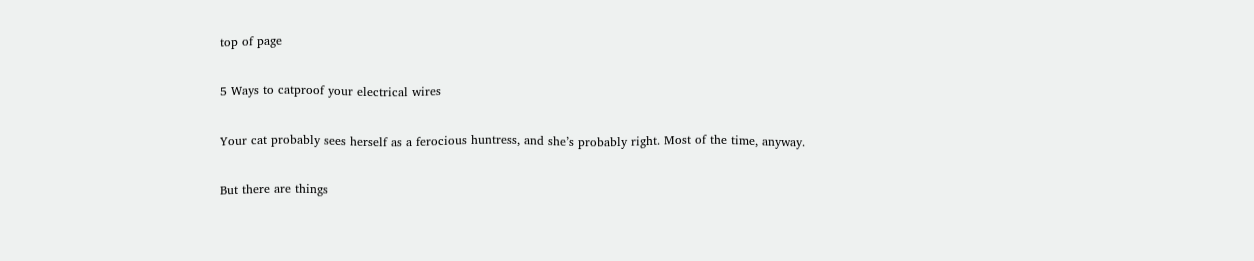top of page

5 Ways to catproof your electrical wires

Your cat probably sees herself as a ferocious huntress, and she’s probably right. Most of the time, anyway.

But there are things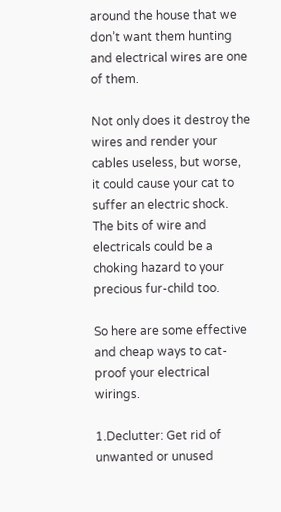around the house that we don’t want them hunting and electrical wires are one of them.

Not only does it destroy the wires and render your cables useless, but worse, it could cause your cat to suffer an electric shock. The bits of wire and electricals could be a choking hazard to your precious fur-child too.

So here are some effective and cheap ways to cat-proof your electrical wirings.

1.Declutter: Get rid of unwanted or unused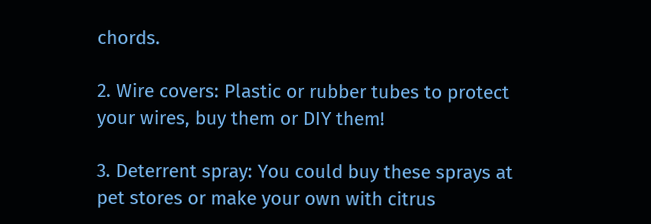chords.

2. Wire covers: Plastic or rubber tubes to protect your wires, buy them or DIY them!

3. Deterrent spray: You could buy these sprays at pet stores or make your own with citrus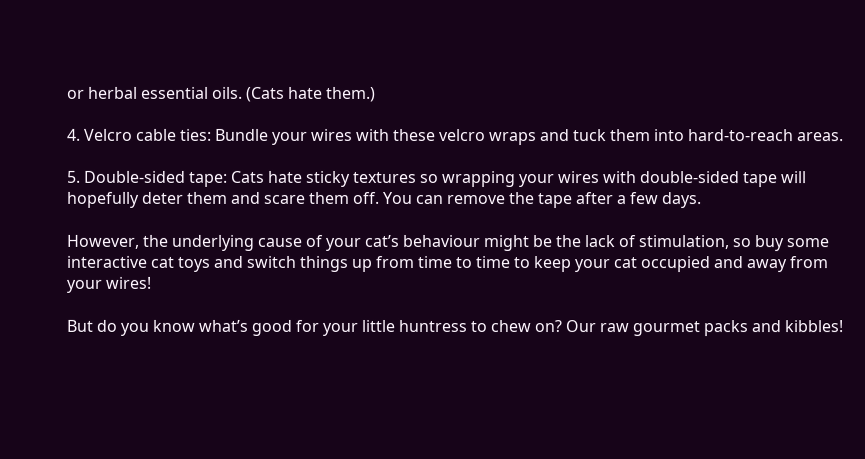or herbal essential oils. (Cats hate them.)

4. Velcro cable ties: Bundle your wires with these velcro wraps and tuck them into hard-to-reach areas.

5. Double-sided tape: Cats hate sticky textures so wrapping your wires with double-sided tape will hopefully deter them and scare them off. You can remove the tape after a few days.

However, the underlying cause of your cat’s behaviour might be the lack of stimulation, so buy some interactive cat toys and switch things up from time to time to keep your cat occupied and away from your wires!

But do you know what’s good for your little huntress to chew on? Our raw gourmet packs and kibbles!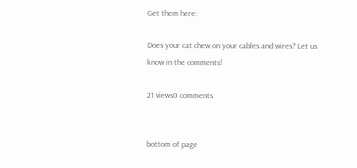Get them here:

Does your cat chew on your cables and wires? Let us know in the comments!

21 views0 comments


bottom of page